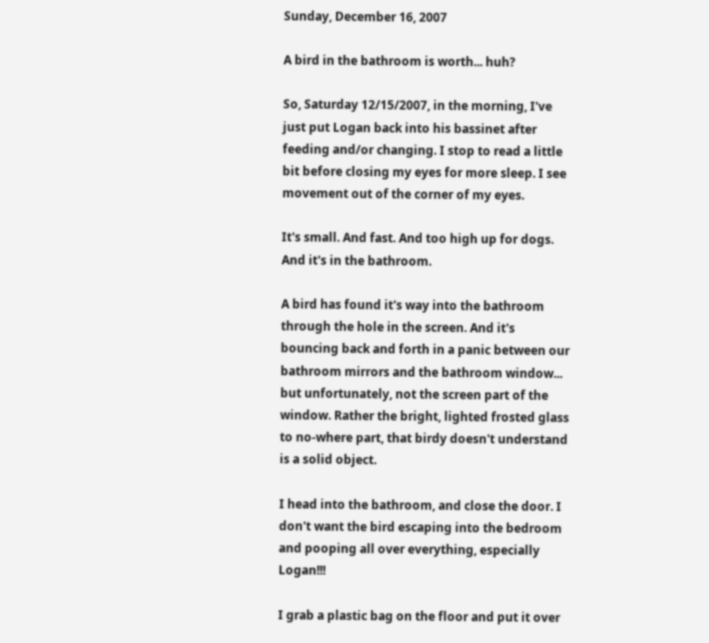Sunday, December 16, 2007

A bird in the bathroom is worth... huh?

So, Saturday 12/15/2007, in the morning, I've just put Logan back into his bassinet after feeding and/or changing. I stop to read a little bit before closing my eyes for more sleep. I see movement out of the corner of my eyes.

It's small. And fast. And too high up for dogs. And it's in the bathroom.

A bird has found it's way into the bathroom through the hole in the screen. And it's bouncing back and forth in a panic between our bathroom mirrors and the bathroom window... but unfortunately, not the screen part of the window. Rather the bright, lighted frosted glass to no-where part, that birdy doesn't understand is a solid object.

I head into the bathroom, and close the door. I don't want the bird escaping into the bedroom and pooping all over everything, especially Logan!!!

I grab a plastic bag on the floor and put it over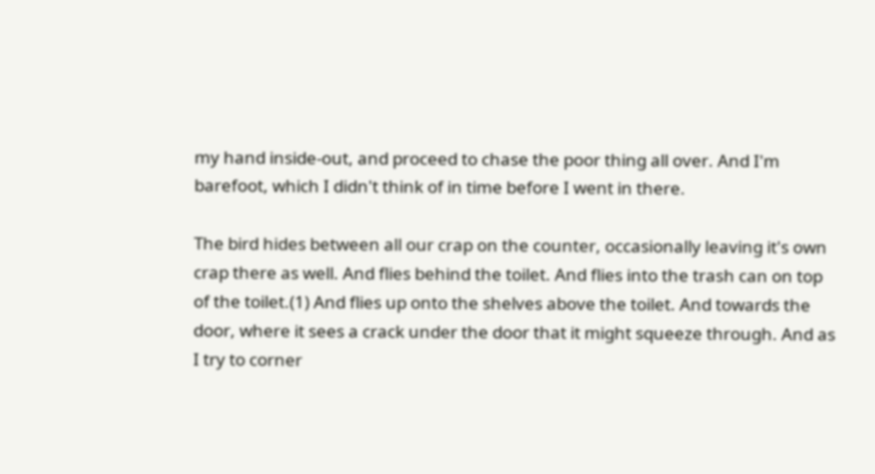my hand inside-out, and proceed to chase the poor thing all over. And I'm barefoot, which I didn't think of in time before I went in there.

The bird hides between all our crap on the counter, occasionally leaving it's own crap there as well. And flies behind the toilet. And flies into the trash can on top of the toilet.(1) And flies up onto the shelves above the toilet. And towards the door, where it sees a crack under the door that it might squeeze through. And as I try to corner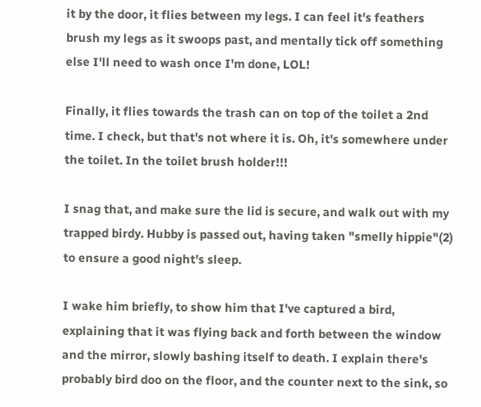it by the door, it flies between my legs. I can feel it's feathers brush my legs as it swoops past, and mentally tick off something else I'll need to wash once I'm done, LOL!

Finally, it flies towards the trash can on top of the toilet a 2nd time. I check, but that's not where it is. Oh, it's somewhere under the toilet. In the toilet brush holder!!!

I snag that, and make sure the lid is secure, and walk out with my trapped birdy. Hubby is passed out, having taken "smelly hippie"(2) to ensure a good night's sleep.

I wake him briefly, to show him that I've captured a bird, explaining that it was flying back and forth between the window and the mirror, slowly bashing itself to death. I explain there's probably bird doo on the floor, and the counter next to the sink, so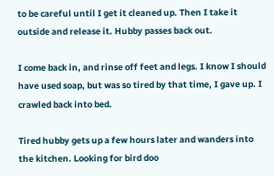to be careful until I get it cleaned up. Then I take it outside and release it. Hubby passes back out.

I come back in, and rinse off feet and legs. I know I should have used soap, but was so tired by that time, I gave up. I crawled back into bed.

Tired hubby gets up a few hours later and wanders into the kitchen. Looking for bird doo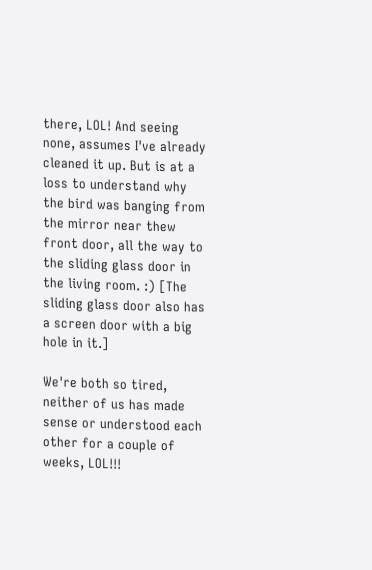there, LOL! And seeing none, assumes I've already cleaned it up. But is at a loss to understand why the bird was banging from the mirror near thew front door, all the way to the sliding glass door in the living room. :) [The sliding glass door also has a screen door with a big hole in it.]

We're both so tired, neither of us has made sense or understood each other for a couple of weeks, LOL!!!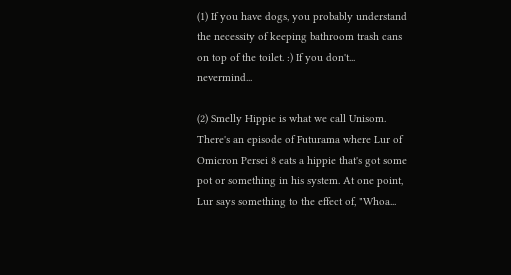(1) If you have dogs, you probably understand the necessity of keeping bathroom trash cans on top of the toilet. :) If you don't... nevermind...

(2) Smelly Hippie is what we call Unisom. There's an episode of Futurama where Lur of Omicron Persei 8 eats a hippie that's got some pot or something in his system. At one point, Lur says something to the effect of, "Whoa...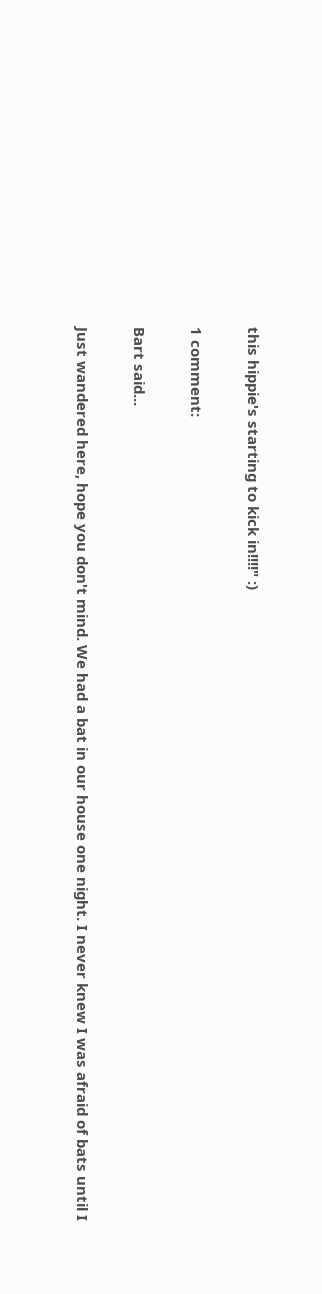this hippie's starting to kick in!!!!" :)

1 comment:

Bart said...

Just wandered here, hope you don't mind. We had a bat in our house one night. I never knew I was afraid of bats until I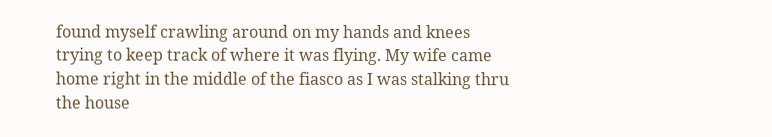found myself crawling around on my hands and knees trying to keep track of where it was flying. My wife came home right in the middle of the fiasco as I was stalking thru the house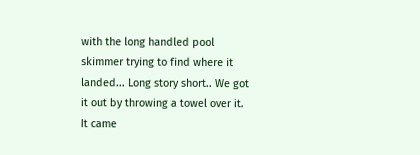with the long handled pool skimmer trying to find where it landed... Long story short.. We got it out by throwing a towel over it. It came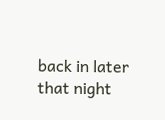back in later that night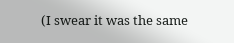(I swear it was the same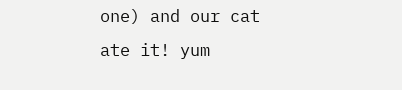one) and our cat ate it! yum